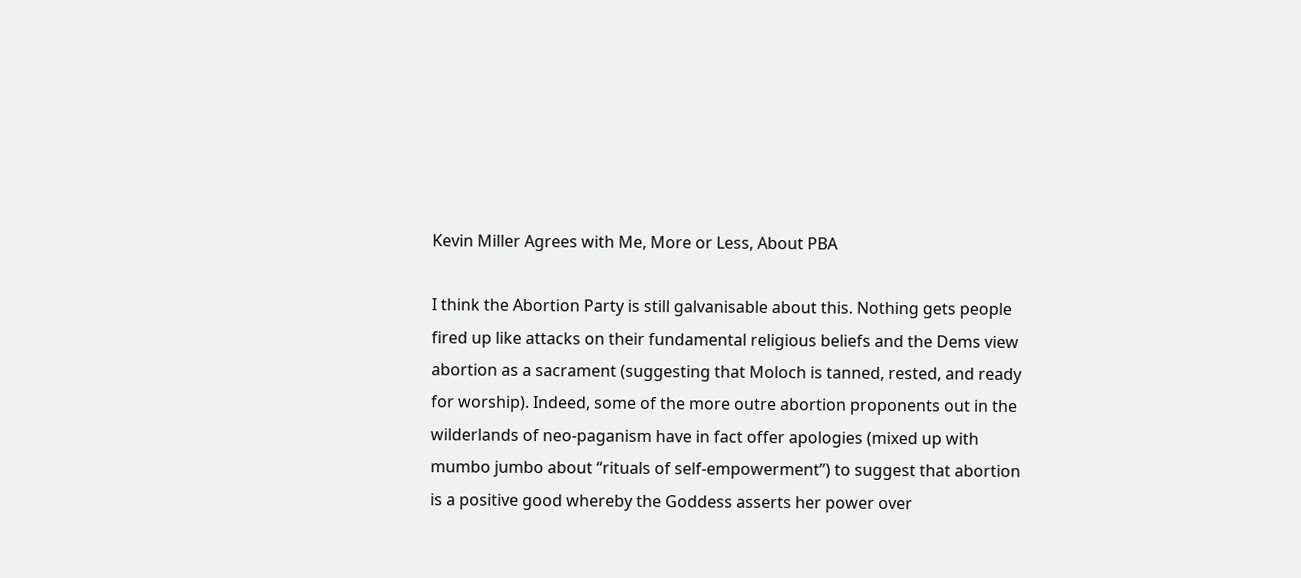Kevin Miller Agrees with Me, More or Less, About PBA

I think the Abortion Party is still galvanisable about this. Nothing gets people fired up like attacks on their fundamental religious beliefs and the Dems view abortion as a sacrament (suggesting that Moloch is tanned, rested, and ready for worship). Indeed, some of the more outre abortion proponents out in the wilderlands of neo-paganism have in fact offer apologies (mixed up with mumbo jumbo about “rituals of self-empowerment”) to suggest that abortion is a positive good whereby the Goddess asserts her power over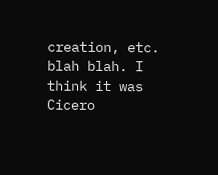creation, etc. blah blah. I think it was Cicero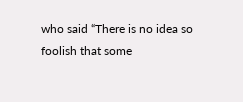who said “There is no idea so foolish that some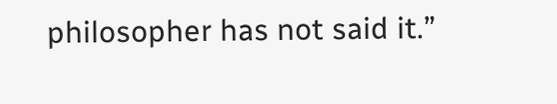philosopher has not said it.”